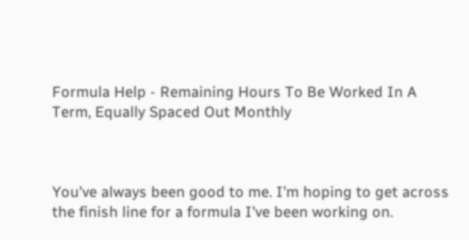Formula Help - Remaining Hours To Be Worked In A Term, Equally Spaced Out Monthly



You've always been good to me. I'm hoping to get across the finish line for a formula I've been working on.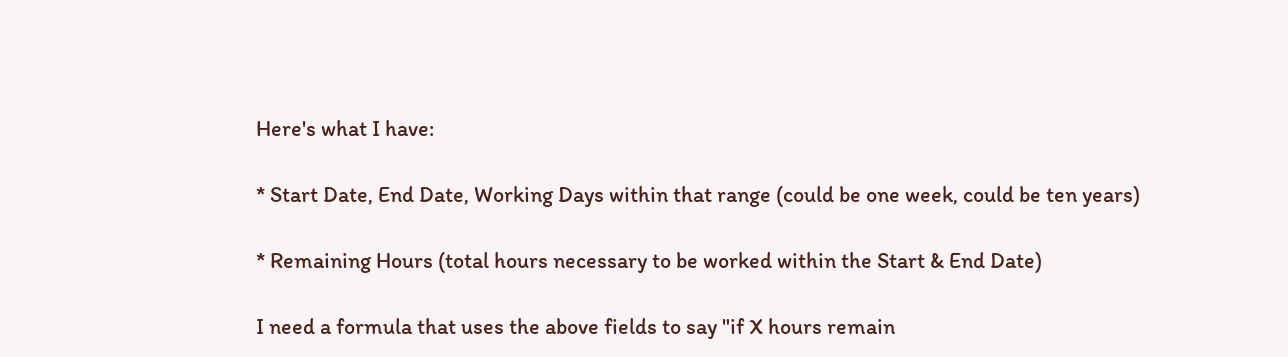Here's what I have:

* Start Date, End Date, Working Days within that range (could be one week, could be ten years)

* Remaining Hours (total hours necessary to be worked within the Start & End Date)

I need a formula that uses the above fields to say "if X hours remain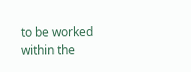to be worked within the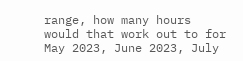range, how many hours would that work out to for May 2023, June 2023, July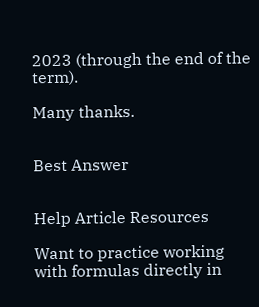2023 (through the end of the term).

Many thanks.


Best Answer


Help Article Resources

Want to practice working with formulas directly in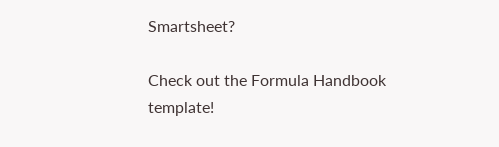Smartsheet?

Check out the Formula Handbook template!